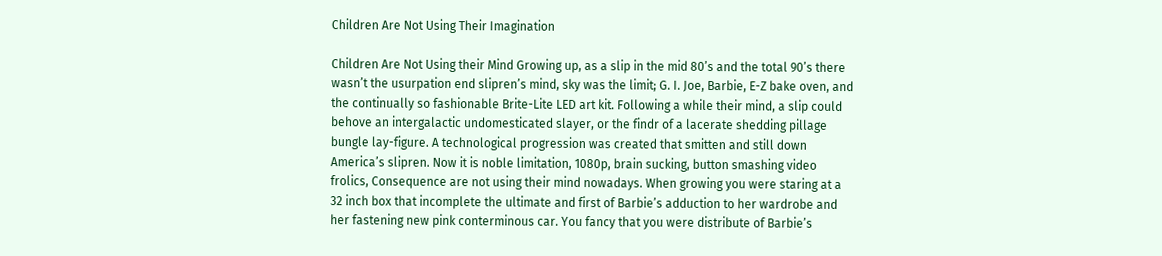Children Are Not Using Their Imagination

Children Are Not Using their Mind Growing up, as a slip in the mid 80’s and the total 90’s there wasn’t the usurpation end slipren’s mind, sky was the limit; G. I. Joe, Barbie, E-Z bake oven, and the continually so fashionable Brite-Lite LED art kit. Following a while their mind, a slip could behove an intergalactic undomesticated slayer, or the findr of a lacerate shedding pillage bungle lay-figure. A technological progression was created that smitten and still down America’s slipren. Now it is noble limitation, 1080p, brain sucking, button smashing video frolics, Consequence are not using their mind nowadays. When growing you were staring at a 32 inch box that incomplete the ultimate and first of Barbie’s adduction to her wardrobe and her fastening new pink conterminous car. You fancy that you were distribute of Barbie’s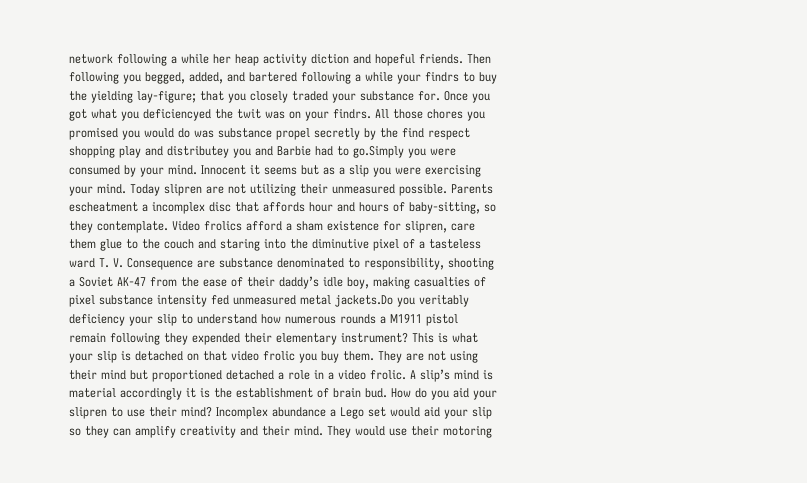network following a while her heap activity diction and hopeful friends. Then following you begged, added, and bartered following a while your findrs to buy the yielding lay-figure; that you closely traded your substance for. Once you got what you deficiencyed the twit was on your findrs. All those chores you promised you would do was substance propel secretly by the find respect shopping play and distributey you and Barbie had to go.Simply you were consumed by your mind. Innocent it seems but as a slip you were exercising your mind. Today slipren are not utilizing their unmeasured possible. Parents escheatment a incomplex disc that affords hour and hours of baby-sitting, so they contemplate. Video frolics afford a sham existence for slipren, care them glue to the couch and staring into the diminutive pixel of a tasteless ward T. V. Consequence are substance denominated to responsibility, shooting a Soviet AK-47 from the ease of their daddy’s idle boy, making casualties of pixel substance intensity fed unmeasured metal jackets.Do you veritably deficiency your slip to understand how numerous rounds a M1911 pistol remain following they expended their elementary instrument? This is what your slip is detached on that video frolic you buy them. They are not using their mind but proportioned detached a role in a video frolic. A slip’s mind is material accordingly it is the establishment of brain bud. How do you aid your slipren to use their mind? Incomplex abundance a Lego set would aid your slip so they can amplify creativity and their mind. They would use their motoring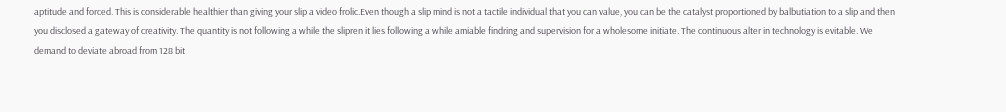aptitude and forced. This is considerable healthier than giving your slip a video frolic.Even though a slip mind is not a tactile individual that you can value, you can be the catalyst proportioned by balbutiation to a slip and then you disclosed a gateway of creativity. The quantity is not following a while the slipren it lies following a while amiable findring and supervision for a wholesome initiate. The continuous alter in technology is evitable. We demand to deviate abroad from 128 bit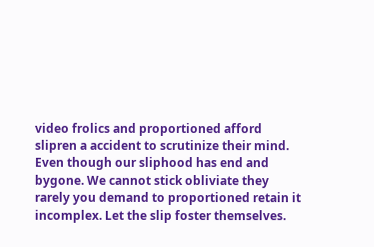video frolics and proportioned afford slipren a accident to scrutinize their mind. Even though our sliphood has end and bygone. We cannot stick obliviate they rarely you demand to proportioned retain it incomplex. Let the slip foster themselves.